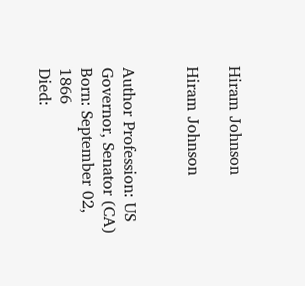Hiram Johnson

Hiram Johnson


Author Profession: US Governor, Senator (CA)
Born: September 02, 1866
Died: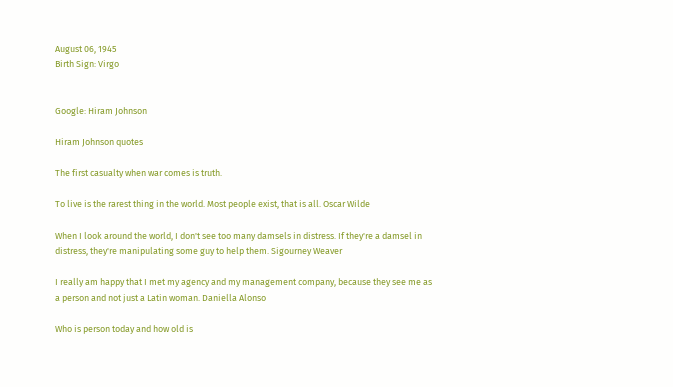August 06, 1945
Birth Sign: Virgo


Google: Hiram Johnson

Hiram Johnson quotes

The first casualty when war comes is truth.

To live is the rarest thing in the world. Most people exist, that is all. Oscar Wilde

When I look around the world, I don't see too many damsels in distress. If they're a damsel in distress, they're manipulating some guy to help them. Sigourney Weaver

I really am happy that I met my agency and my management company, because they see me as a person and not just a Latin woman. Daniella Alonso

Who is person today and how old is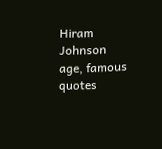Hiram Johnson age, famous quotes